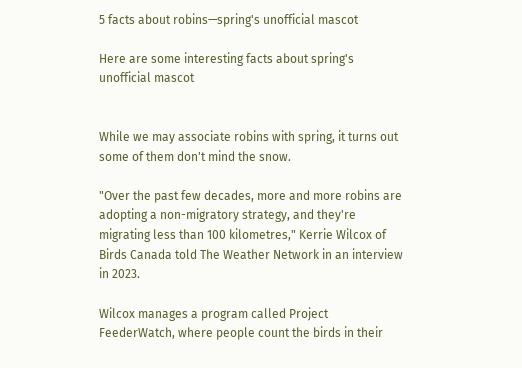5 facts about robins—spring's unofficial mascot

Here are some interesting facts about spring's unofficial mascot


While we may associate robins with spring, it turns out some of them don't mind the snow.

"Over the past few decades, more and more robins are adopting a non-migratory strategy, and they're migrating less than 100 kilometres," Kerrie Wilcox of Birds Canada told The Weather Network in an interview in 2023.

Wilcox manages a program called Project FeederWatch, where people count the birds in their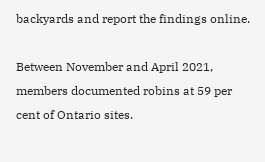backyards and report the findings online.

Between November and April 2021, members documented robins at 59 per cent of Ontario sites.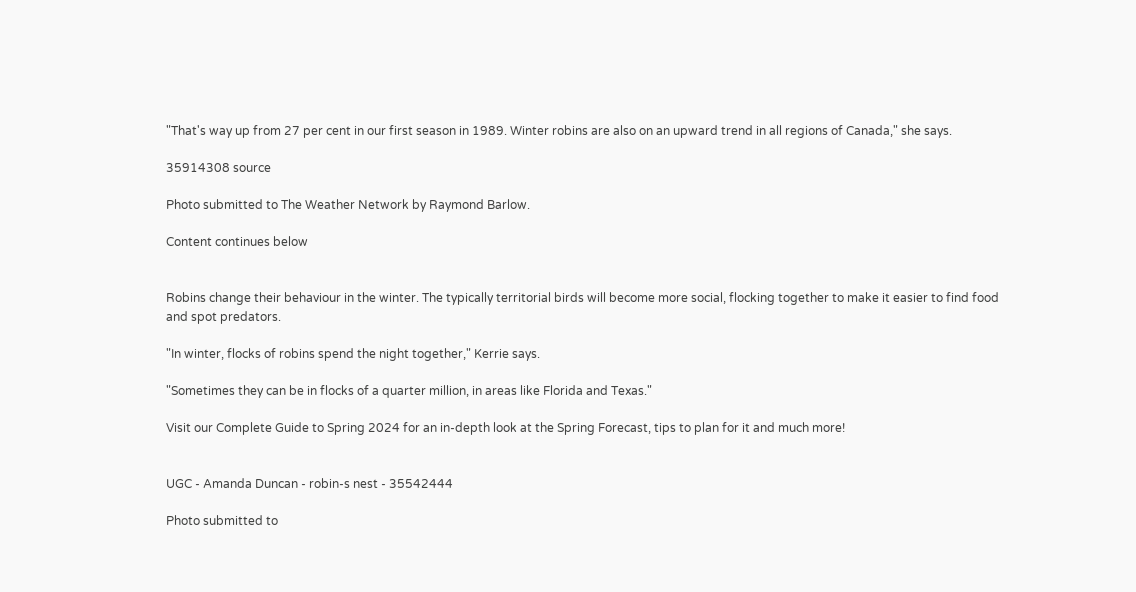"That's way up from 27 per cent in our first season in 1989. Winter robins are also on an upward trend in all regions of Canada," she says.

35914308 source

Photo submitted to The Weather Network by Raymond Barlow.

Content continues below


Robins change their behaviour in the winter. The typically territorial birds will become more social, flocking together to make it easier to find food and spot predators.

"In winter, flocks of robins spend the night together," Kerrie says.

"Sometimes they can be in flocks of a quarter million, in areas like Florida and Texas."

Visit our Complete Guide to Spring 2024 for an in-depth look at the Spring Forecast, tips to plan for it and much more!


UGC - Amanda Duncan - robin-s nest - 35542444

Photo submitted to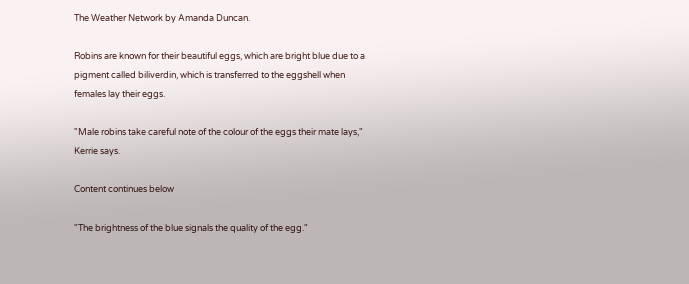The Weather Network by Amanda Duncan.

Robins are known for their beautiful eggs, which are bright blue due to a pigment called biliverdin, which is transferred to the eggshell when females lay their eggs.

"Male robins take careful note of the colour of the eggs their mate lays," Kerrie says.

Content continues below

"The brightness of the blue signals the quality of the egg."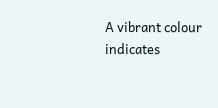A vibrant colour indicates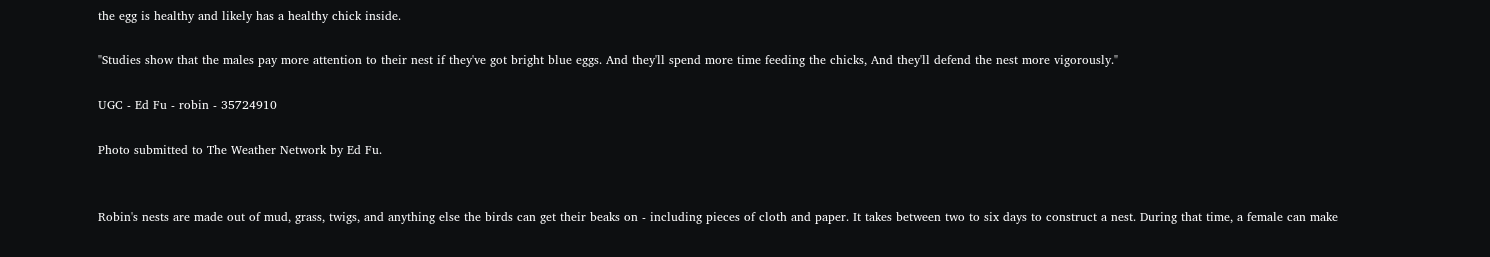the egg is healthy and likely has a healthy chick inside.

"Studies show that the males pay more attention to their nest if they've got bright blue eggs. And they'll spend more time feeding the chicks, And they'll defend the nest more vigorously."

UGC - Ed Fu - robin - 35724910

Photo submitted to The Weather Network by Ed Fu.


Robin's nests are made out of mud, grass, twigs, and anything else the birds can get their beaks on - including pieces of cloth and paper. It takes between two to six days to construct a nest. During that time, a female can make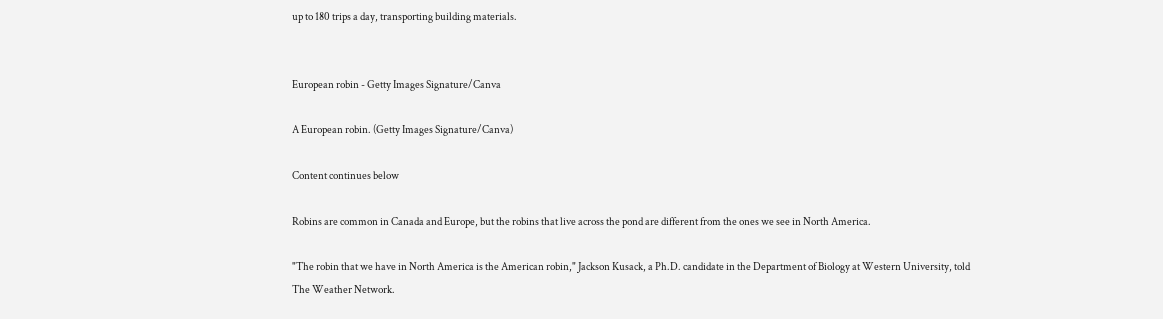up to 180 trips a day, transporting building materials.


European robin - Getty Images Signature/Canva

A European robin. (Getty Images Signature/Canva)

Content continues below

Robins are common in Canada and Europe, but the robins that live across the pond are different from the ones we see in North America.

"The robin that we have in North America is the American robin," Jackson Kusack, a Ph.D. candidate in the Department of Biology at Western University, told The Weather Network.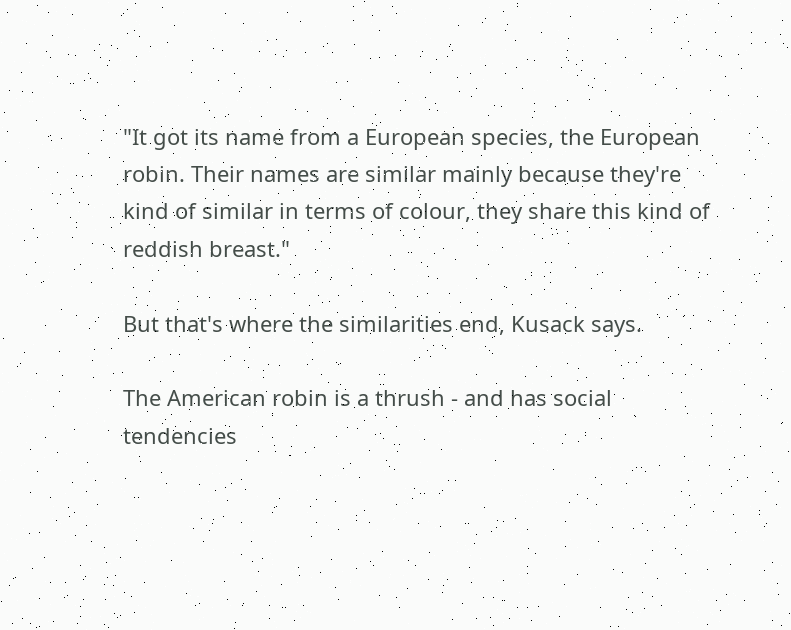"It got its name from a European species, the European robin. Their names are similar mainly because they're kind of similar in terms of colour, they share this kind of reddish breast."

But that's where the similarities end, Kusack says.

The American robin is a thrush - and has social tendencies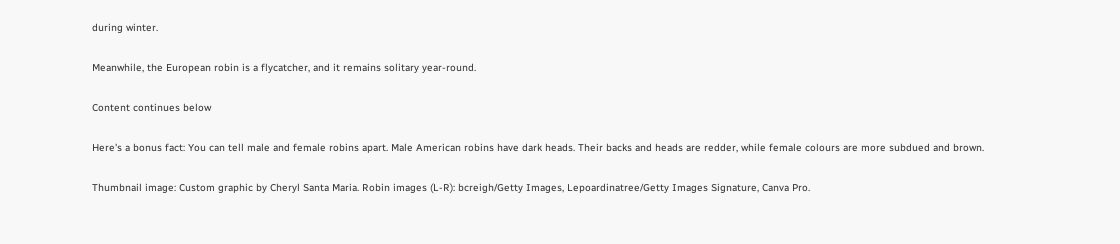during winter.

Meanwhile, the European robin is a flycatcher, and it remains solitary year-round.

Content continues below

Here's a bonus fact: You can tell male and female robins apart. Male American robins have dark heads. Their backs and heads are redder, while female colours are more subdued and brown.

Thumbnail image: Custom graphic by Cheryl Santa Maria. Robin images (L-R): bcreigh/Getty Images, Lepoardinatree/Getty Images Signature, Canva Pro.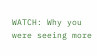WATCH: Why you were seeing more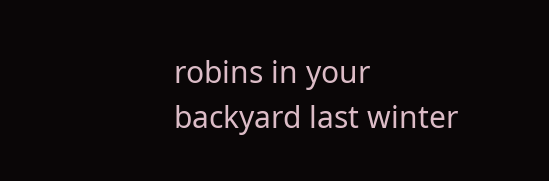robins in your backyard last winter